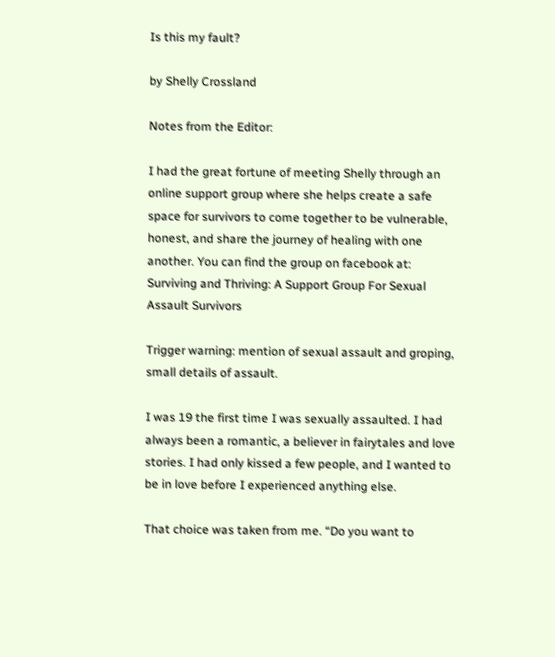Is this my fault?

by Shelly Crossland

Notes from the Editor:

I had the great fortune of meeting Shelly through an online support group where she helps create a safe space for survivors to come together to be vulnerable, honest, and share the journey of healing with one another. You can find the group on facebook at: Surviving and Thriving: A Support Group For Sexual Assault Survivors

Trigger warning: mention of sexual assault and groping, small details of assault.

I was 19 the first time I was sexually assaulted. I had always been a romantic, a believer in fairytales and love stories. I had only kissed a few people, and I wanted to be in love before I experienced anything else.

That choice was taken from me. “Do you want to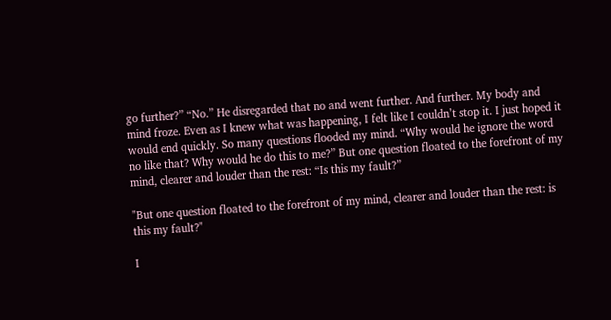go further?” “No.” He disregarded that no and went further. And further. My body and mind froze. Even as I knew what was happening, I felt like I couldn’t stop it. I just hoped it would end quickly. So many questions flooded my mind. “Why would he ignore the word no like that? Why would he do this to me?” But one question floated to the forefront of my mind, clearer and louder than the rest: “Is this my fault?”

"But one question floated to the forefront of my mind, clearer and louder than the rest: is this my fault?"

I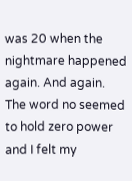was 20 when the nightmare happened again. And again. The word no seemed to hold zero power and I felt my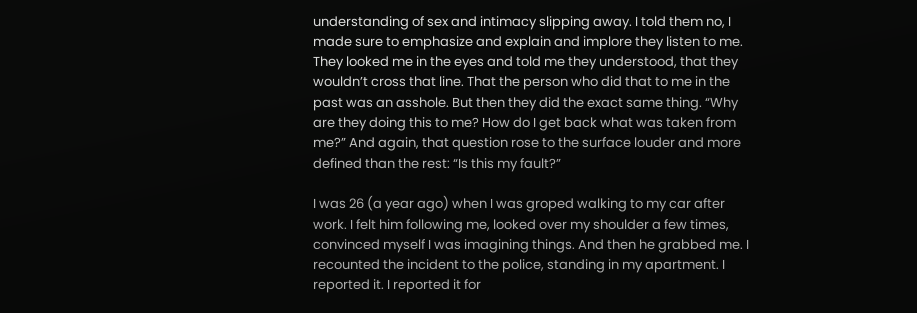understanding of sex and intimacy slipping away. I told them no, I made sure to emphasize and explain and implore they listen to me. They looked me in the eyes and told me they understood, that they wouldn’t cross that line. That the person who did that to me in the past was an asshole. But then they did the exact same thing. “Why are they doing this to me? How do I get back what was taken from me?” And again, that question rose to the surface louder and more defined than the rest: “Is this my fault?”

I was 26 (a year ago) when I was groped walking to my car after work. I felt him following me, looked over my shoulder a few times, convinced myself I was imagining things. And then he grabbed me. I recounted the incident to the police, standing in my apartment. I reported it. I reported it for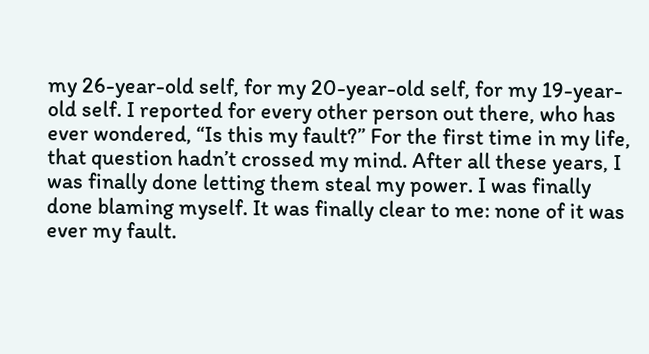my 26-year-old self, for my 20-year-old self, for my 19-year-old self. I reported for every other person out there, who has ever wondered, “Is this my fault?” For the first time in my life, that question hadn’t crossed my mind. After all these years, I was finally done letting them steal my power. I was finally done blaming myself. It was finally clear to me: none of it was ever my fault.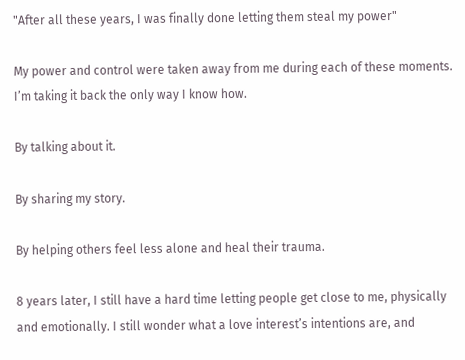"After all these years, I was finally done letting them steal my power"

My power and control were taken away from me during each of these moments. I’m taking it back the only way I know how.

By talking about it.

By sharing my story.

By helping others feel less alone and heal their trauma.

8 years later, I still have a hard time letting people get close to me, physically and emotionally. I still wonder what a love interest’s intentions are, and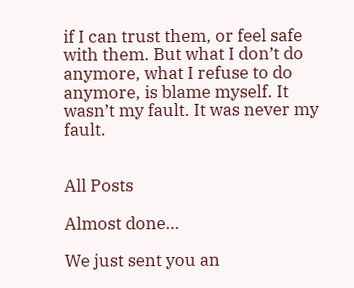if I can trust them, or feel safe with them. But what I don’t do anymore, what I refuse to do anymore, is blame myself. It wasn’t my fault. It was never my fault.


All Posts

Almost done…

We just sent you an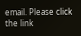email. Please click the link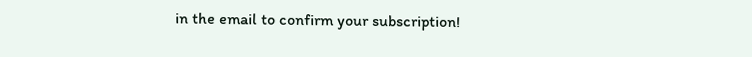in the email to confirm your subscription!